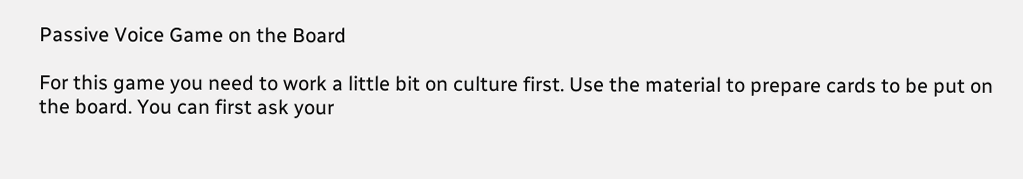Passive Voice Game on the Board

For this game you need to work a little bit on culture first. Use the material to prepare cards to be put on the board. You can first ask your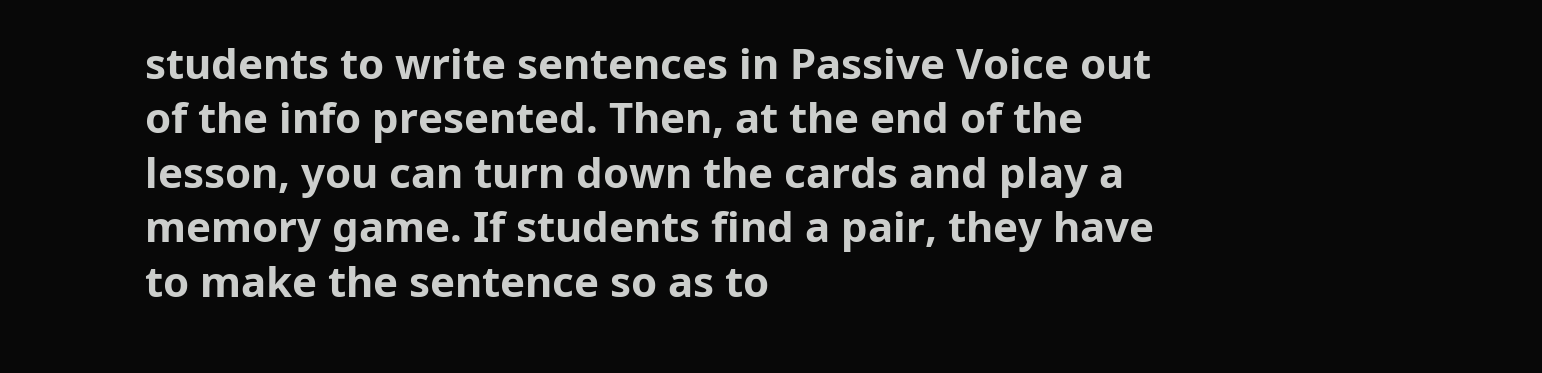students to write sentences in Passive Voice out of the info presented. Then, at the end of the lesson, you can turn down the cards and play a memory game. If students find a pair, they have to make the sentence so as to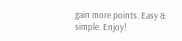gain more points. Easy & simple. Enjoy!